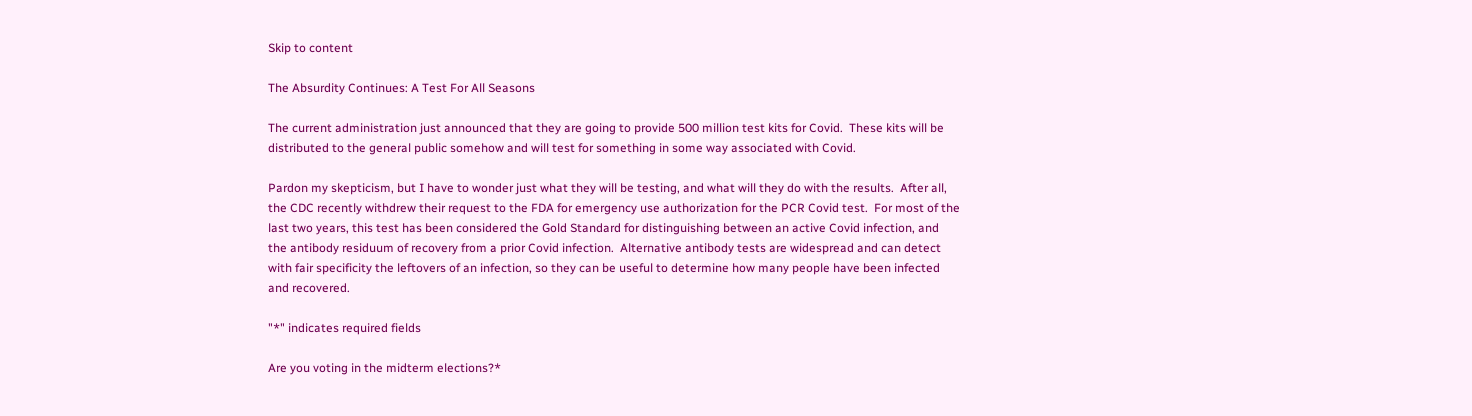Skip to content

The Absurdity Continues: A Test For All Seasons

The current administration just announced that they are going to provide 500 million test kits for Covid.  These kits will be distributed to the general public somehow and will test for something in some way associated with Covid.

Pardon my skepticism, but I have to wonder just what they will be testing, and what will they do with the results.  After all, the CDC recently withdrew their request to the FDA for emergency use authorization for the PCR Covid test.  For most of the last two years, this test has been considered the Gold Standard for distinguishing between an active Covid infection, and the antibody residuum of recovery from a prior Covid infection.  Alternative antibody tests are widespread and can detect with fair specificity the leftovers of an infection, so they can be useful to determine how many people have been infected and recovered.

"*" indicates required fields

Are you voting in the midterm elections?*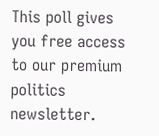This poll gives you free access to our premium politics newsletter.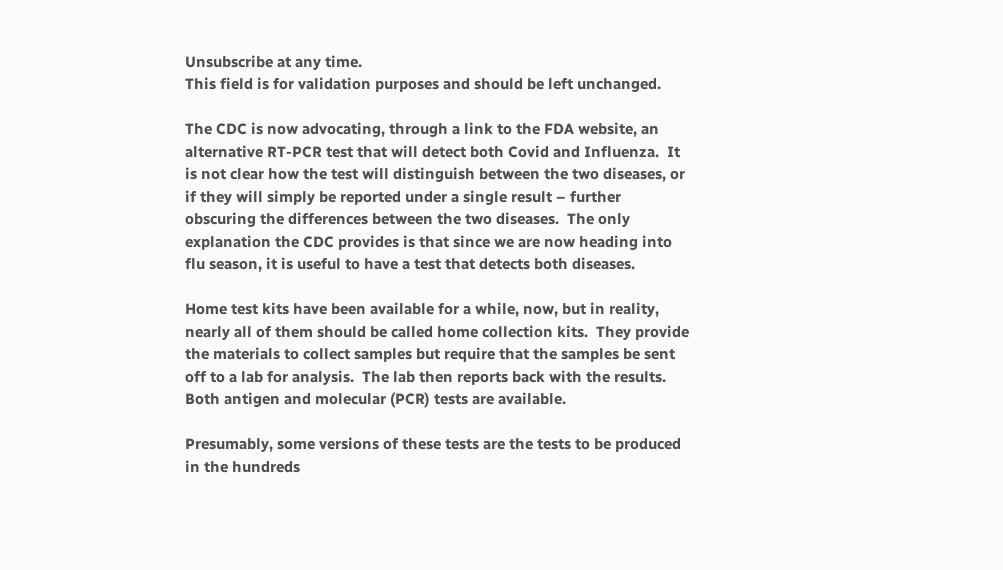Unsubscribe at any time.
This field is for validation purposes and should be left unchanged.

The CDC is now advocating, through a link to the FDA website, an alternative RT-PCR test that will detect both Covid and Influenza.  It is not clear how the test will distinguish between the two diseases, or if they will simply be reported under a single result – further obscuring the differences between the two diseases.  The only explanation the CDC provides is that since we are now heading into flu season, it is useful to have a test that detects both diseases.

Home test kits have been available for a while, now, but in reality, nearly all of them should be called home collection kits.  They provide the materials to collect samples but require that the samples be sent off to a lab for analysis.  The lab then reports back with the results.  Both antigen and molecular (PCR) tests are available.

Presumably, some versions of these tests are the tests to be produced in the hundreds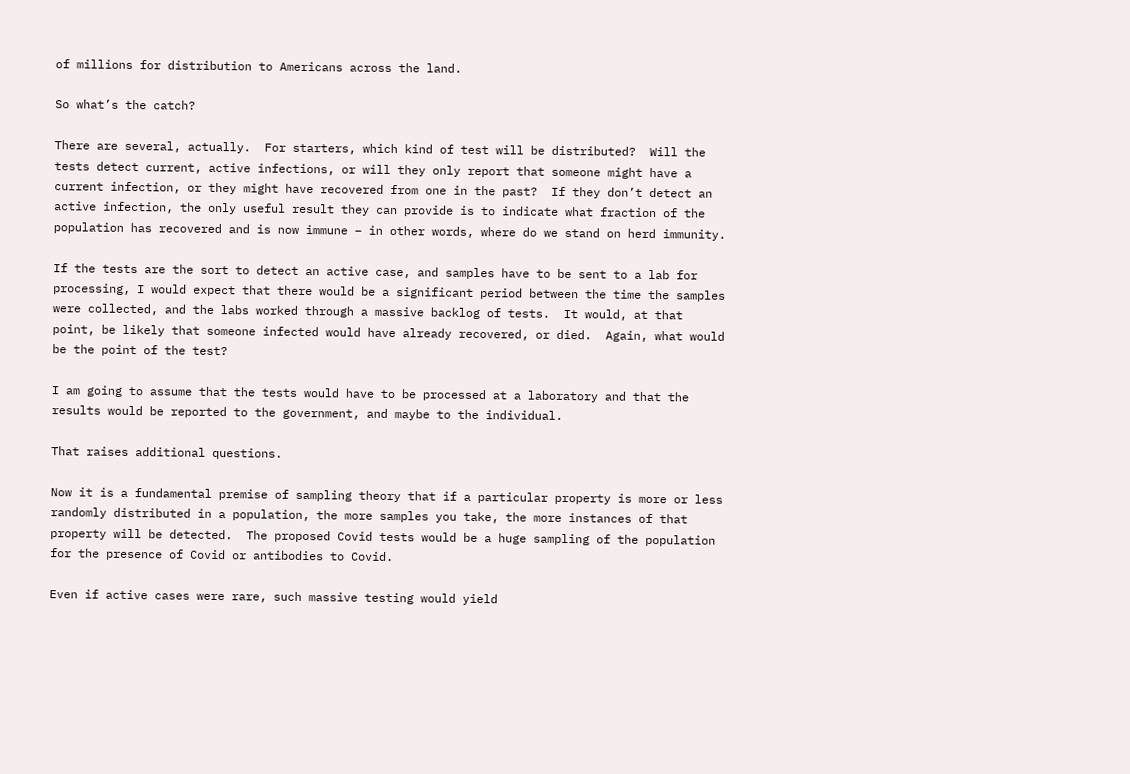of millions for distribution to Americans across the land.

So what’s the catch?

There are several, actually.  For starters, which kind of test will be distributed?  Will the tests detect current, active infections, or will they only report that someone might have a current infection, or they might have recovered from one in the past?  If they don’t detect an active infection, the only useful result they can provide is to indicate what fraction of the population has recovered and is now immune – in other words, where do we stand on herd immunity.

If the tests are the sort to detect an active case, and samples have to be sent to a lab for processing, I would expect that there would be a significant period between the time the samples were collected, and the labs worked through a massive backlog of tests.  It would, at that point, be likely that someone infected would have already recovered, or died.  Again, what would be the point of the test?

I am going to assume that the tests would have to be processed at a laboratory and that the results would be reported to the government, and maybe to the individual.

That raises additional questions.

Now it is a fundamental premise of sampling theory that if a particular property is more or less randomly distributed in a population, the more samples you take, the more instances of that property will be detected.  The proposed Covid tests would be a huge sampling of the population for the presence of Covid or antibodies to Covid.

Even if active cases were rare, such massive testing would yield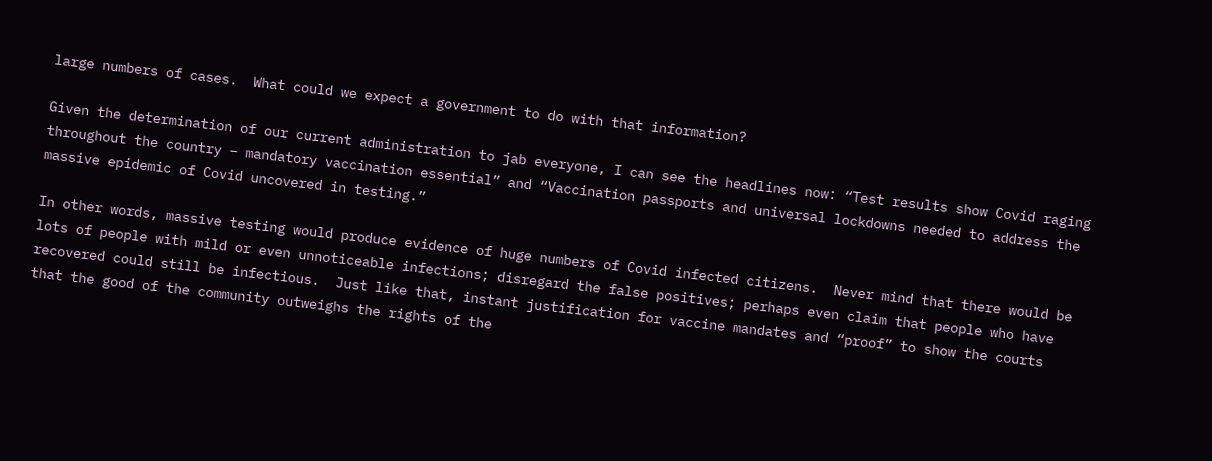large numbers of cases.  What could we expect a government to do with that information?

Given the determination of our current administration to jab everyone, I can see the headlines now: “Test results show Covid raging throughout the country – mandatory vaccination essential” and “Vaccination passports and universal lockdowns needed to address the massive epidemic of Covid uncovered in testing.”

In other words, massive testing would produce evidence of huge numbers of Covid infected citizens.  Never mind that there would be lots of people with mild or even unnoticeable infections; disregard the false positives; perhaps even claim that people who have recovered could still be infectious.  Just like that, instant justification for vaccine mandates and “proof” to show the courts that the good of the community outweighs the rights of the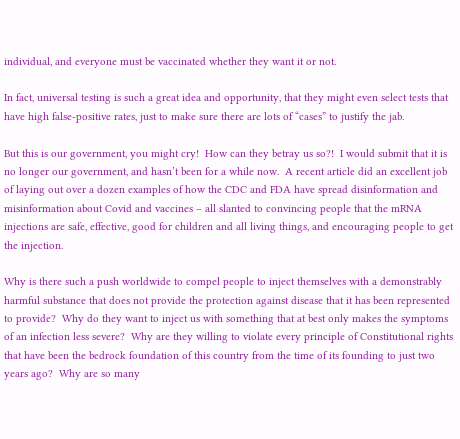individual, and everyone must be vaccinated whether they want it or not.

In fact, universal testing is such a great idea and opportunity, that they might even select tests that have high false-positive rates, just to make sure there are lots of “cases” to justify the jab.

But this is our government, you might cry!  How can they betray us so?!  I would submit that it is no longer our government, and hasn’t been for a while now.  A recent article did an excellent job of laying out over a dozen examples of how the CDC and FDA have spread disinformation and misinformation about Covid and vaccines – all slanted to convincing people that the mRNA injections are safe, effective, good for children and all living things, and encouraging people to get the injection.

Why is there such a push worldwide to compel people to inject themselves with a demonstrably harmful substance that does not provide the protection against disease that it has been represented to provide?  Why do they want to inject us with something that at best only makes the symptoms of an infection less severe?  Why are they willing to violate every principle of Constitutional rights that have been the bedrock foundation of this country from the time of its founding to just two years ago?  Why are so many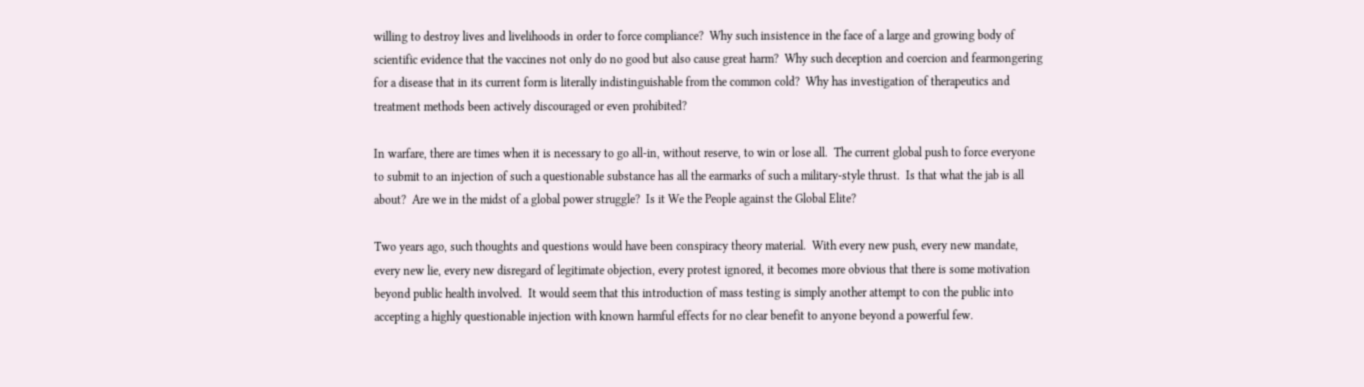willing to destroy lives and livelihoods in order to force compliance?  Why such insistence in the face of a large and growing body of scientific evidence that the vaccines not only do no good but also cause great harm?  Why such deception and coercion and fearmongering for a disease that in its current form is literally indistinguishable from the common cold?  Why has investigation of therapeutics and treatment methods been actively discouraged or even prohibited?

In warfare, there are times when it is necessary to go all-in, without reserve, to win or lose all.  The current global push to force everyone to submit to an injection of such a questionable substance has all the earmarks of such a military-style thrust.  Is that what the jab is all about?  Are we in the midst of a global power struggle?  Is it We the People against the Global Elite?

Two years ago, such thoughts and questions would have been conspiracy theory material.  With every new push, every new mandate, every new lie, every new disregard of legitimate objection, every protest ignored, it becomes more obvious that there is some motivation beyond public health involved.  It would seem that this introduction of mass testing is simply another attempt to con the public into accepting a highly questionable injection with known harmful effects for no clear benefit to anyone beyond a powerful few.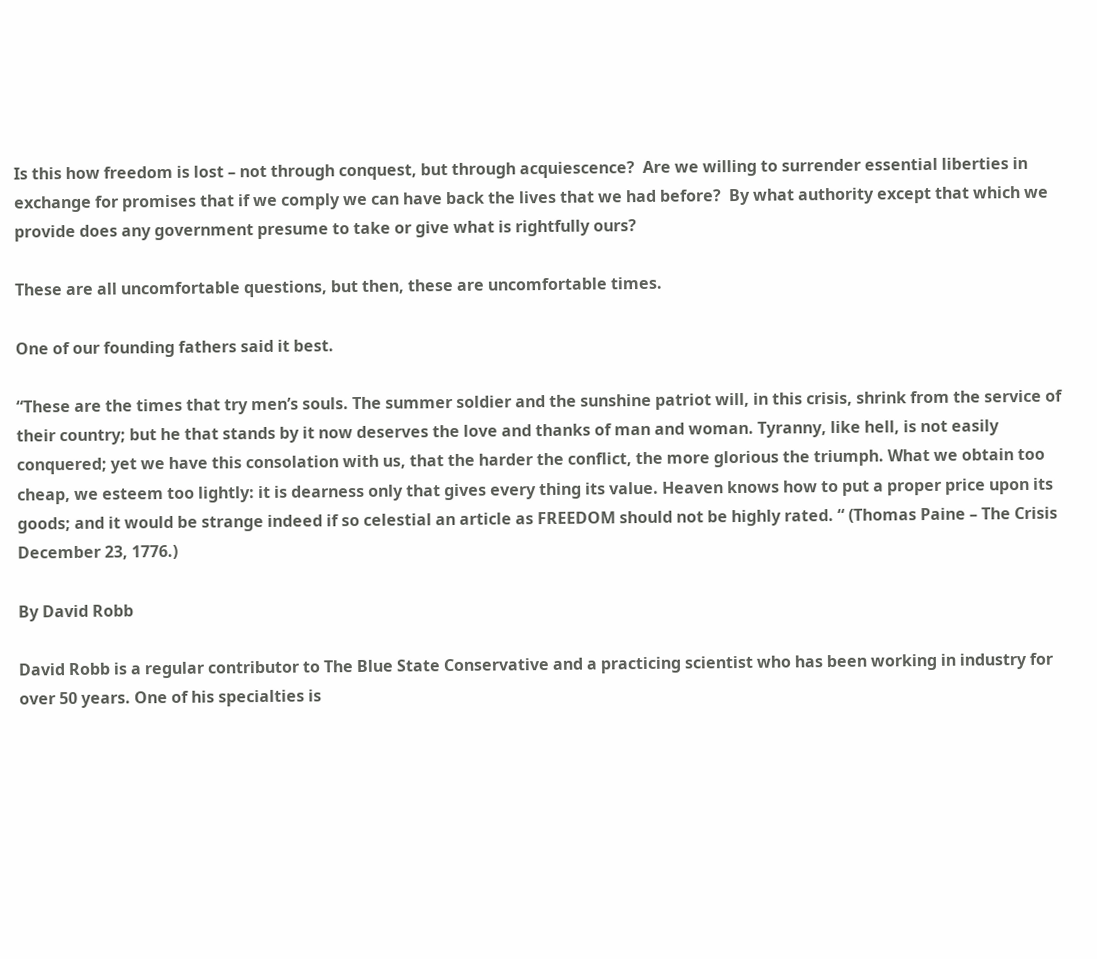Is this how freedom is lost – not through conquest, but through acquiescence?  Are we willing to surrender essential liberties in exchange for promises that if we comply we can have back the lives that we had before?  By what authority except that which we provide does any government presume to take or give what is rightfully ours?

These are all uncomfortable questions, but then, these are uncomfortable times.

One of our founding fathers said it best.

“These are the times that try men’s souls. The summer soldier and the sunshine patriot will, in this crisis, shrink from the service of their country; but he that stands by it now deserves the love and thanks of man and woman. Tyranny, like hell, is not easily conquered; yet we have this consolation with us, that the harder the conflict, the more glorious the triumph. What we obtain too cheap, we esteem too lightly: it is dearness only that gives every thing its value. Heaven knows how to put a proper price upon its goods; and it would be strange indeed if so celestial an article as FREEDOM should not be highly rated. “ (Thomas Paine – The Crisis December 23, 1776.)

By David Robb

David Robb is a regular contributor to The Blue State Conservative and a practicing scientist who has been working in industry for over 50 years. One of his specialties is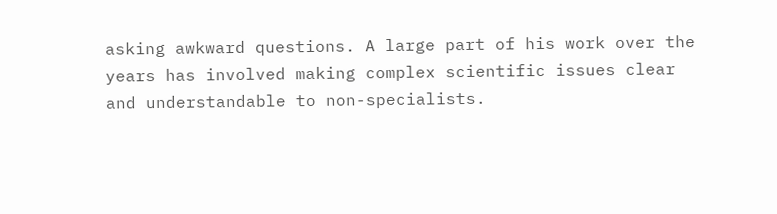asking awkward questions. A large part of his work over the years has involved making complex scientific issues clear and understandable to non-specialists.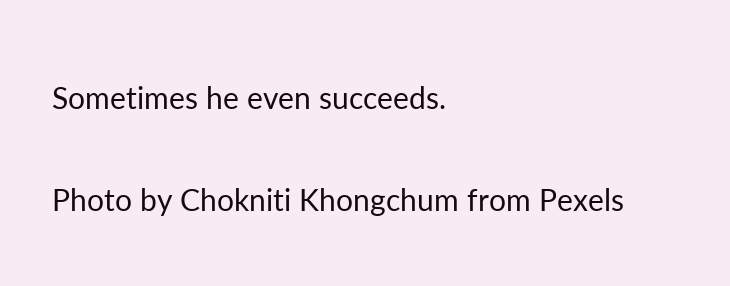Sometimes he even succeeds.

Photo by Chokniti Khongchum from Pexels